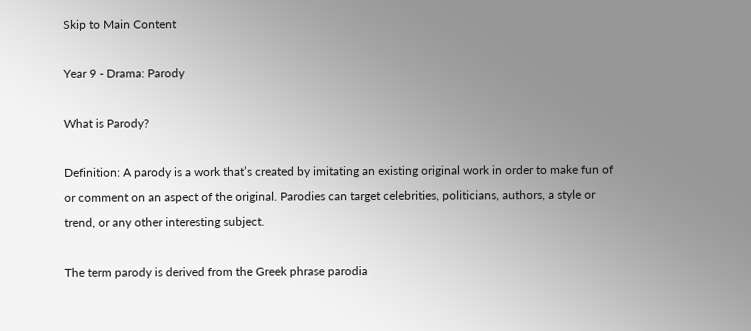Skip to Main Content

Year 9 - Drama: Parody

What is Parody?

Definition: A parody is a work that’s created by imitating an existing original work in order to make fun of or comment on an aspect of the original. Parodies can target celebrities, politicians, authors, a style or trend, or any other interesting subject.

The term parody is derived from the Greek phrase parodia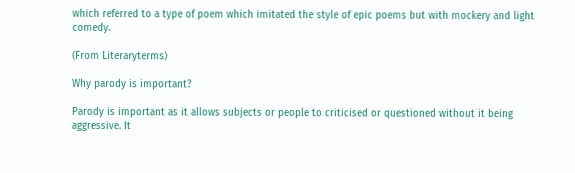which referred to a type of poem which imitated the style of epic poems but with mockery and light comedy.

(From Literaryterms)

Why parody is important?

Parody is important as it allows subjects or people to criticised or questioned without it being aggressive. It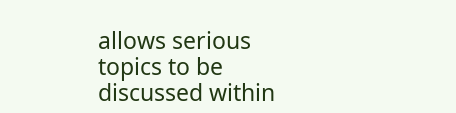allows serious topics to be discussed within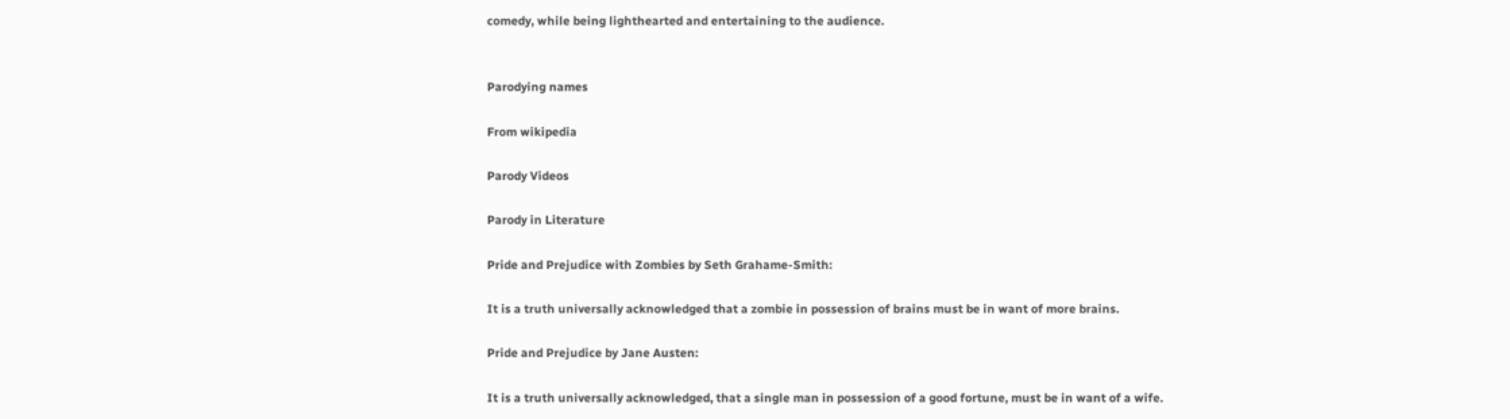comedy, while being lighthearted and entertaining to the audience.


Parodying names

From wikipedia

Parody Videos

Parody in Literature

Pride and Prejudice with Zombies by Seth Grahame-Smith:

It is a truth universally acknowledged that a zombie in possession of brains must be in want of more brains.

Pride and Prejudice by Jane Austen:

It is a truth universally acknowledged, that a single man in possession of a good fortune, must be in want of a wife.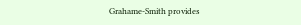Grahame-Smith provides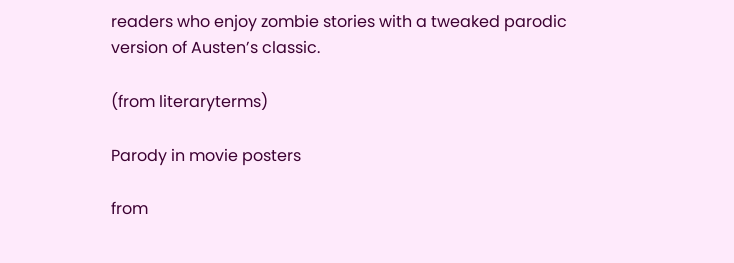readers who enjoy zombie stories with a tweaked parodic version of Austen’s classic.

(from literaryterms)

Parody in movie posters

from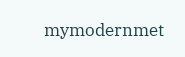mymodernmet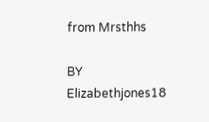from Mrsthhs

BY Elizabethjones18